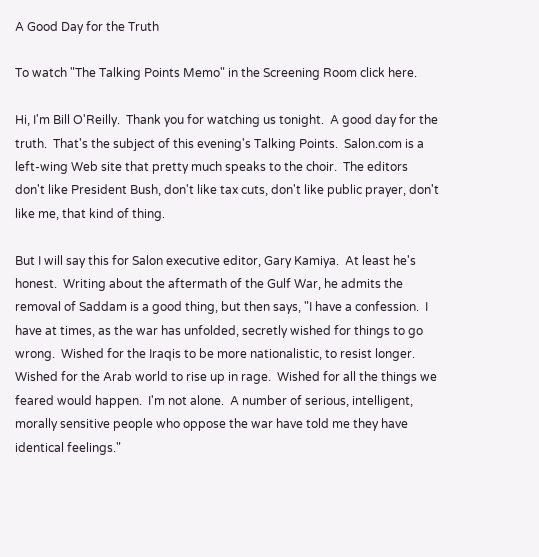A Good Day for the Truth

To watch "The Talking Points Memo" in the Screening Room click here.

Hi, I'm Bill O'Reilly.  Thank you for watching us tonight.  A good day for the truth.  That's the subject of this evening's Talking Points.  Salon.com is a left-wing Web site that pretty much speaks to the choir.  The editors don't like President Bush, don't like tax cuts, don't like public prayer, don't like me, that kind of thing.

But I will say this for Salon executive editor, Gary Kamiya.  At least he's honest.  Writing about the aftermath of the Gulf War, he admits the removal of Saddam is a good thing, but then says, "I have a confession.  I have at times, as the war has unfolded, secretly wished for things to go wrong.  Wished for the Iraqis to be more nationalistic, to resist longer.  Wished for the Arab world to rise up in rage.  Wished for all the things we feared would happen.  I'm not alone.  A number of serious, intelligent, morally sensitive people who oppose the war have told me they have identical feelings."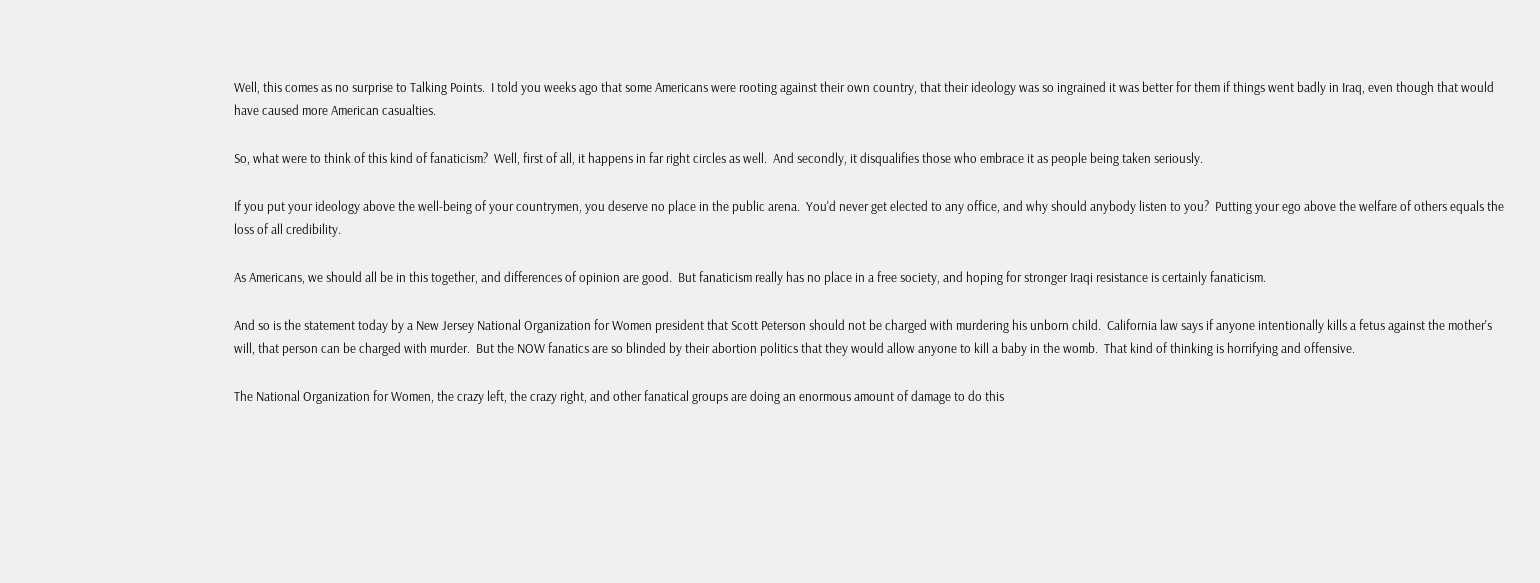Well, this comes as no surprise to Talking Points.  I told you weeks ago that some Americans were rooting against their own country, that their ideology was so ingrained it was better for them if things went badly in Iraq, even though that would have caused more American casualties.

So, what were to think of this kind of fanaticism?  Well, first of all, it happens in far right circles as well.  And secondly, it disqualifies those who embrace it as people being taken seriously.

If you put your ideology above the well-being of your countrymen, you deserve no place in the public arena.  You'd never get elected to any office, and why should anybody listen to you?  Putting your ego above the welfare of others equals the loss of all credibility.

As Americans, we should all be in this together, and differences of opinion are good.  But fanaticism really has no place in a free society, and hoping for stronger Iraqi resistance is certainly fanaticism.

And so is the statement today by a New Jersey National Organization for Women president that Scott Peterson should not be charged with murdering his unborn child.  California law says if anyone intentionally kills a fetus against the mother's will, that person can be charged with murder.  But the NOW fanatics are so blinded by their abortion politics that they would allow anyone to kill a baby in the womb.  That kind of thinking is horrifying and offensive.

The National Organization for Women, the crazy left, the crazy right, and other fanatical groups are doing an enormous amount of damage to do this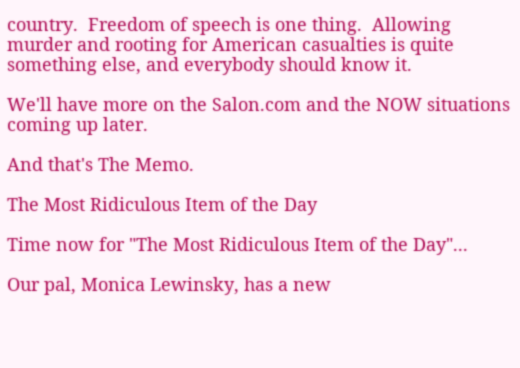country.  Freedom of speech is one thing.  Allowing murder and rooting for American casualties is quite something else, and everybody should know it.

We'll have more on the Salon.com and the NOW situations coming up later.

And that's The Memo.

The Most Ridiculous Item of the Day

Time now for "The Most Ridiculous Item of the Day"...

Our pal, Monica Lewinsky, has a new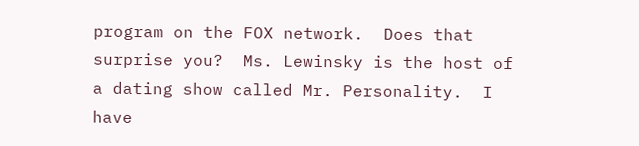program on the FOX network.  Does that surprise you?  Ms. Lewinsky is the host of a dating show called Mr. Personality.  I have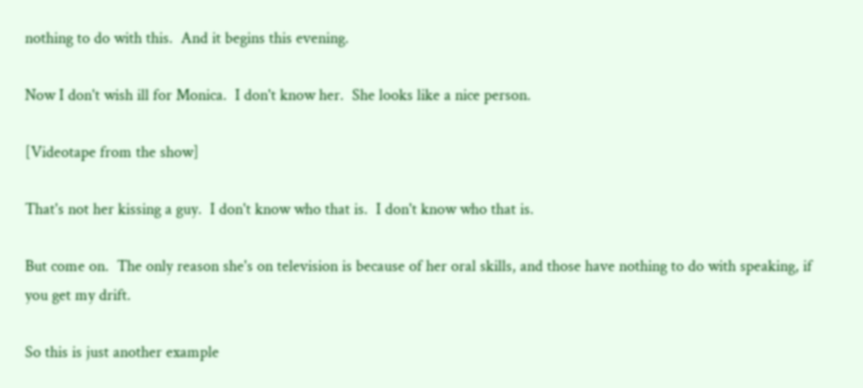nothing to do with this.  And it begins this evening.

Now I don't wish ill for Monica.  I don't know her.  She looks like a nice person.

[Videotape from the show]

That's not her kissing a guy.  I don't know who that is.  I don't know who that is.

But come on.  The only reason she's on television is because of her oral skills, and those have nothing to do with speaking, if you get my drift.

So this is just another example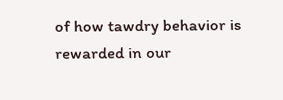of how tawdry behavior is rewarded in our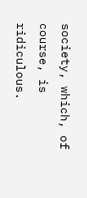society, which, of course, is ridiculous.